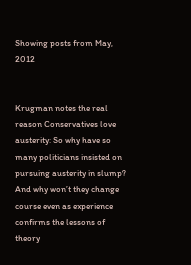Showing posts from May, 2012


Krugman notes the real reason Conservatives love austerity: So why have so many politicians insisted on pursuing austerity in slump? And why won’t they change course even as experience confirms the lessons of theory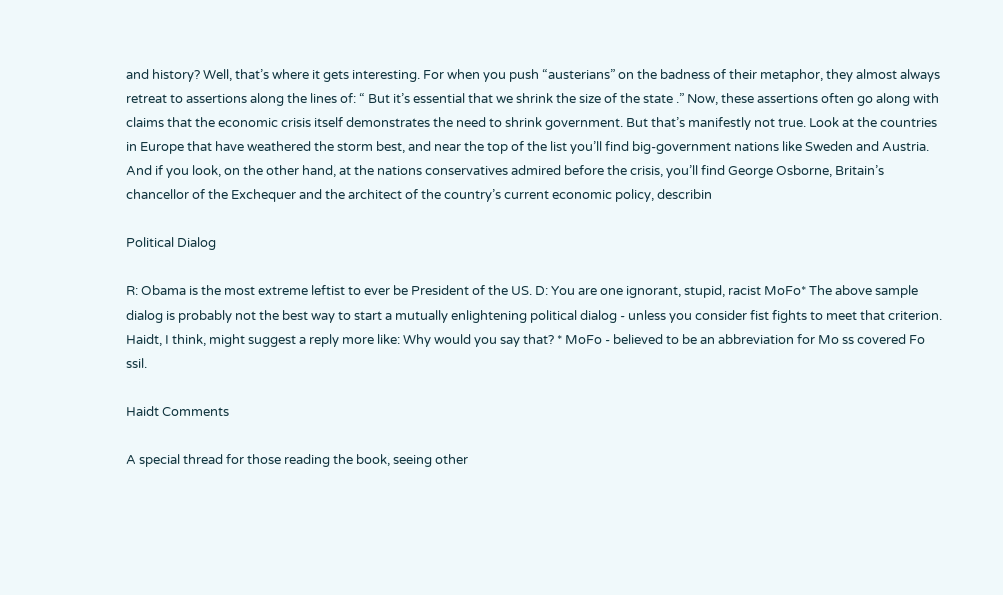and history? Well, that’s where it gets interesting. For when you push “austerians” on the badness of their metaphor, they almost always retreat to assertions along the lines of: “ But it’s essential that we shrink the size of the state .” Now, these assertions often go along with claims that the economic crisis itself demonstrates the need to shrink government. But that’s manifestly not true. Look at the countries in Europe that have weathered the storm best, and near the top of the list you’ll find big-government nations like Sweden and Austria. And if you look, on the other hand, at the nations conservatives admired before the crisis, you’ll find George Osborne, Britain’s chancellor of the Exchequer and the architect of the country’s current economic policy, describin

Political Dialog

R: Obama is the most extreme leftist to ever be President of the US. D: You are one ignorant, stupid, racist MoFo* The above sample dialog is probably not the best way to start a mutually enlightening political dialog - unless you consider fist fights to meet that criterion. Haidt, I think, might suggest a reply more like: Why would you say that? * MoFo - believed to be an abbreviation for Mo ss covered Fo ssil.

Haidt Comments

A special thread for those reading the book, seeing other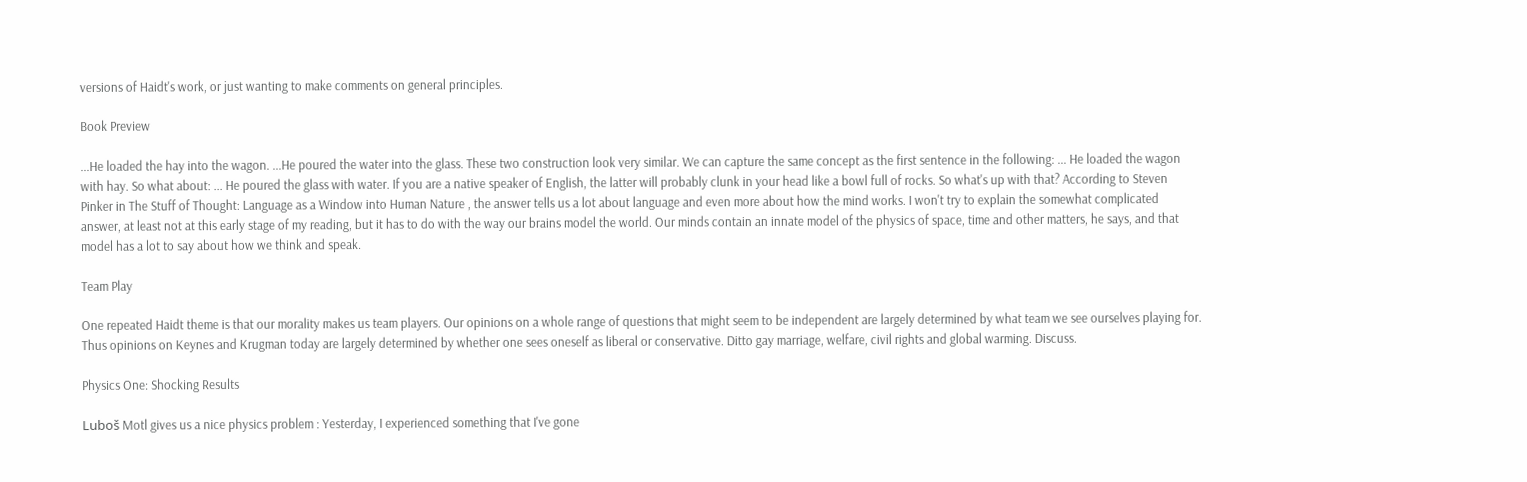versions of Haidt's work, or just wanting to make comments on general principles.

Book Preview

...He loaded the hay into the wagon. ...He poured the water into the glass. These two construction look very similar. We can capture the same concept as the first sentence in the following: ... He loaded the wagon with hay. So what about: ... He poured the glass with water. If you are a native speaker of English, the latter will probably clunk in your head like a bowl full of rocks. So what's up with that? According to Steven Pinker in The Stuff of Thought: Language as a Window into Human Nature , the answer tells us a lot about language and even more about how the mind works. I won't try to explain the somewhat complicated answer, at least not at this early stage of my reading, but it has to do with the way our brains model the world. Our minds contain an innate model of the physics of space, time and other matters, he says, and that model has a lot to say about how we think and speak.

Team Play

One repeated Haidt theme is that our morality makes us team players. Our opinions on a whole range of questions that might seem to be independent are largely determined by what team we see ourselves playing for. Thus opinions on Keynes and Krugman today are largely determined by whether one sees oneself as liberal or conservative. Ditto gay marriage, welfare, civil rights and global warming. Discuss.

Physics One: Shocking Results

Luboš Motl gives us a nice physics problem : Yesterday, I experienced something that I've gone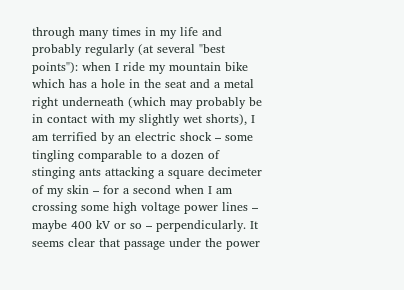through many times in my life and probably regularly (at several "best points"): when I ride my mountain bike which has a hole in the seat and a metal right underneath (which may probably be in contact with my slightly wet shorts), I am terrified by an electric shock – some tingling comparable to a dozen of stinging ants attacking a square decimeter of my skin – for a second when I am crossing some high voltage power lines – maybe 400 kV or so – perpendicularly. It seems clear that passage under the power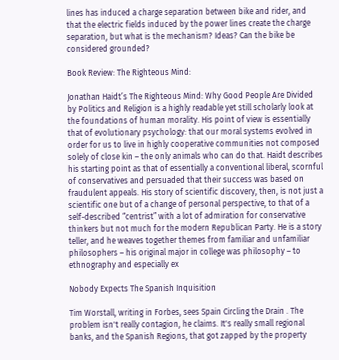lines has induced a charge separation between bike and rider, and that the electric fields induced by the power lines create the charge separation, but what is the mechanism? Ideas? Can the bike be considered grounded?

Book Review: The Righteous Mind:

Jonathan Haidt’s The Righteous Mind: Why Good People Are Divided by Politics and Religion is a highly readable yet still scholarly look at the foundations of human morality. His point of view is essentially that of evolutionary psychology: that our moral systems evolved in order for us to live in highly cooperative communities not composed solely of close kin – the only animals who can do that. Haidt describes his starting point as that of essentially a conventional liberal, scornful of conservatives and persuaded that their success was based on fraudulent appeals. His story of scientific discovery, then, is not just a scientific one but of a change of personal perspective, to that of a self-described “centrist” with a lot of admiration for conservative thinkers but not much for the modern Republican Party. He is a story teller, and he weaves together themes from familiar and unfamiliar philosophers – his original major in college was philosophy – to ethnography and especially ex

Nobody Expects The Spanish Inquisition

Tim Worstall, writing in Forbes, sees Spain Circling the Drain . The problem isn't really contagion, he claims. It's really small regional banks, and the Spanish Regions, that got zapped by the property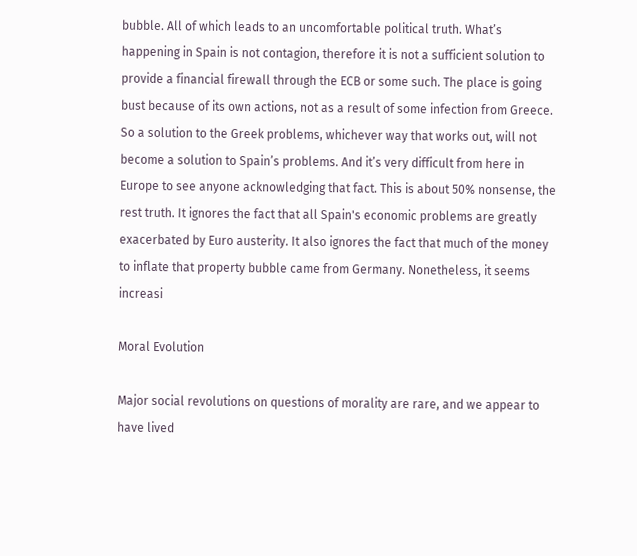bubble. All of which leads to an uncomfortable political truth. What’s happening in Spain is not contagion, therefore it is not a sufficient solution to provide a financial firewall through the ECB or some such. The place is going bust because of its own actions, not as a result of some infection from Greece. So a solution to the Greek problems, whichever way that works out, will not become a solution to Spain’s problems. And it’s very difficult from here in Europe to see anyone acknowledging that fact. This is about 50% nonsense, the rest truth. It ignores the fact that all Spain's economic problems are greatly exacerbated by Euro austerity. It also ignores the fact that much of the money to inflate that property bubble came from Germany. Nonetheless, it seems increasi

Moral Evolution

Major social revolutions on questions of morality are rare, and we appear to have lived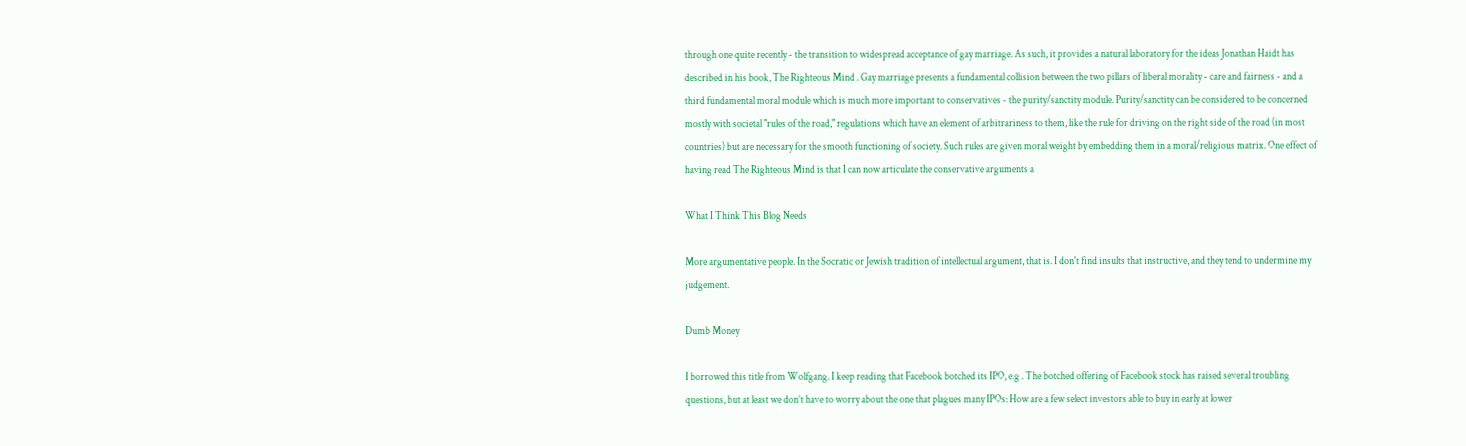through one quite recently - the transition to widespread acceptance of gay marriage. As such, it provides a natural laboratory for the ideas Jonathan Haidt has described in his book, The Righteous Mind . Gay marriage presents a fundamental collision between the two pillars of liberal morality - care and fairness - and a third fundamental moral module which is much more important to conservatives - the purity/sanctity module. Purity/sanctity can be considered to be concerned mostly with societal "rules of the road," regulations which have an element of arbitrariness to them, like the rule for driving on the right side of the road (in most countries) but are necessary for the smooth functioning of society. Such rules are given moral weight by embedding them in a moral/religious matrix. One effect of having read The Righteous Mind is that I can now articulate the conservative arguments a

What I Think This Blog Needs

More argumentative people. In the Socratic or Jewish tradition of intellectual argument, that is. I don't find insults that instructive, and they tend to undermine my judgement.

Dumb Money

I borrowed this title from Wolfgang. I keep reading that Facebook botched its IPO, e.g . The botched offering of Facebook stock has raised several troubling questions, but at least we don’t have to worry about the one that plagues many IPOs: How are a few select investors able to buy in early at lower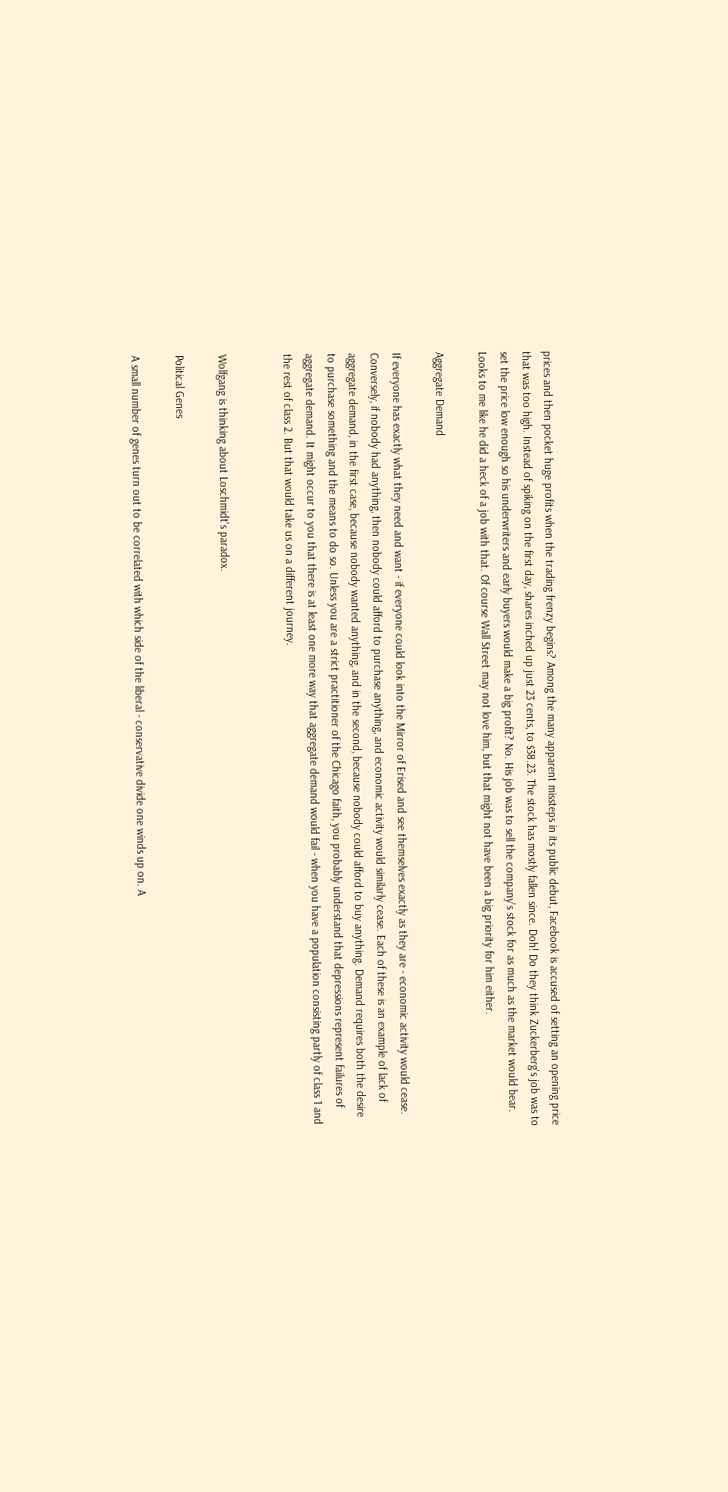prices and then pocket huge profits when the trading frenzy begins? Among the many apparent missteps in its public debut, Facebook is accused of setting an opening price that was too high. Instead of spiking on the first day, shares inched up just 23 cents, to $38.23. The stock has mostly fallen since. Doh! Do they think Zuckerberg's job was to set the price low enough so his underwriters and early buyers would make a big profit? No. His job was to sell the company's stock for as much as the market would bear. Looks to me like he did a heck of a job with that. Of course Wall Street may not love him, but that might not have been a big priority for him either.

Aggregate Demand

If everyone has exactly what they need and want - if everyone could look into the Mirror of Erised and see themselves exactly as they are - economic activity would cease. Conversely, if nobody had anything, then nobody could afford to purchase anything, and economic activity would similarly cease. Each of these is an example of lack of aggregate demand, in the first case, because nobody wanted anything, and in the second, because nobody could afford to buy anything. Demand requires both the desire to purchase something and the means to do so. Unless you are a strict practitioner of the Chicago faith, you probably understand that depressions represent failures of aggregate demand. It might occur to you that there is at least one more way that aggregate demand would fail - when you have a population consisting partly of class 1 and the rest of class 2. But that would take us on a different journey.


Wolfgang is thinking about Loschmidt's paradox.

Political Genes

A small number of genes turn out to be correlated with which side of the liberal - conservative divide one winds up on. A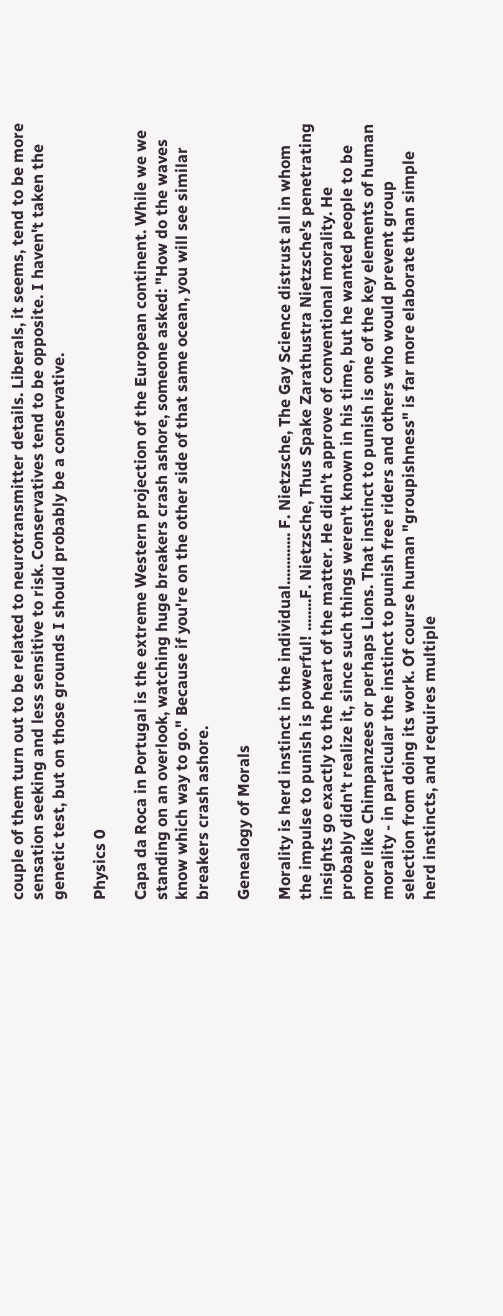couple of them turn out to be related to neurotransmitter details. Liberals, it seems, tend to be more sensation seeking and less sensitive to risk. Conservatives tend to be opposite. I haven't taken the genetic test, but on those grounds I should probably be a conservative.

Physics 0

Capa da Roca in Portugal is the extreme Western projection of the European continent. While we we standing on an overlook, watching huge breakers crash ashore, someone asked: "How do the waves know which way to go." Because if you're on the other side of that same ocean, you will see similar breakers crash ashore.

Genealogy of Morals

Morality is herd instinct in the individual............. F. Nietzsche, The Gay Science distrust all in whom the impulse to punish is powerful! ........F. Nietzsche, Thus Spake Zarathustra Nietzsche's penetrating insights go exactly to the heart of the matter. He didn't approve of conventional morality. He probably didn't realize it, since such things weren't known in his time, but he wanted people to be more like Chimpanzees or perhaps Lions. That instinct to punish is one of the key elements of human morality - in particular the instinct to punish free riders and others who would prevent group selection from doing its work. Of course human "groupishness" is far more elaborate than simple herd instincts, and requires multiple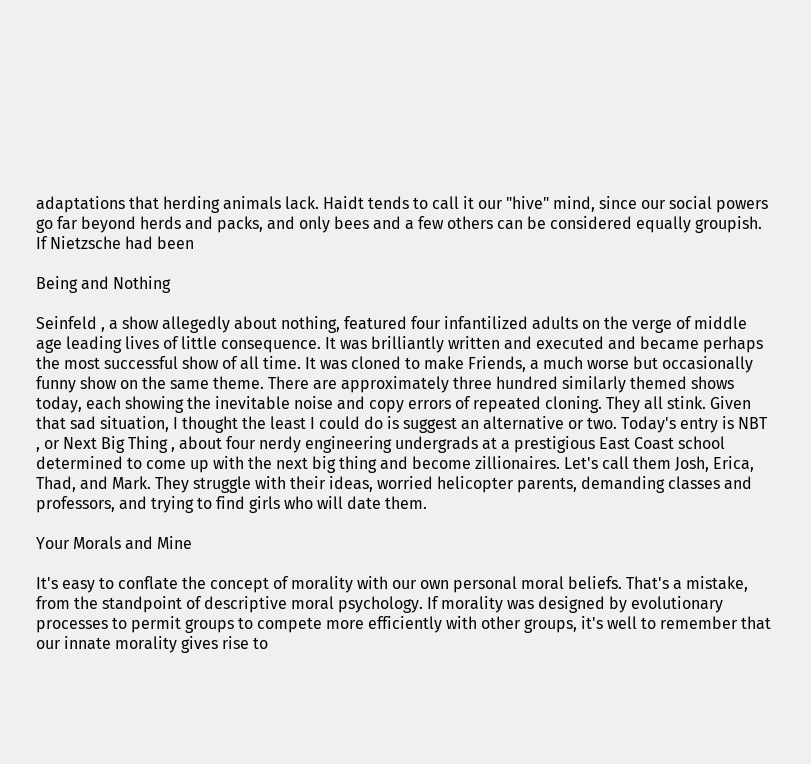adaptations that herding animals lack. Haidt tends to call it our "hive" mind, since our social powers go far beyond herds and packs, and only bees and a few others can be considered equally groupish. If Nietzsche had been

Being and Nothing

Seinfeld , a show allegedly about nothing, featured four infantilized adults on the verge of middle age leading lives of little consequence. It was brilliantly written and executed and became perhaps the most successful show of all time. It was cloned to make Friends, a much worse but occasionally funny show on the same theme. There are approximately three hundred similarly themed shows today, each showing the inevitable noise and copy errors of repeated cloning. They all stink. Given that sad situation, I thought the least I could do is suggest an alternative or two. Today's entry is NBT , or Next Big Thing , about four nerdy engineering undergrads at a prestigious East Coast school determined to come up with the next big thing and become zillionaires. Let's call them Josh, Erica, Thad, and Mark. They struggle with their ideas, worried helicopter parents, demanding classes and professors, and trying to find girls who will date them.

Your Morals and Mine

It's easy to conflate the concept of morality with our own personal moral beliefs. That's a mistake, from the standpoint of descriptive moral psychology. If morality was designed by evolutionary processes to permit groups to compete more efficiently with other groups, it's well to remember that our innate morality gives rise to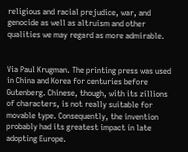religious and racial prejudice, war, and genocide as well as altruism and other qualities we may regard as more admirable.


Via Paul Krugman. The printing press was used in China and Korea for centuries before Gutenberg. Chinese, though, with its zillions of characters, is not really suitable for movable type. Consequently, the invention probably had its greatest impact in late adopting Europe.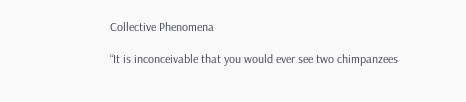Collective Phenomena

“It is inconceivable that you would ever see two chimpanzees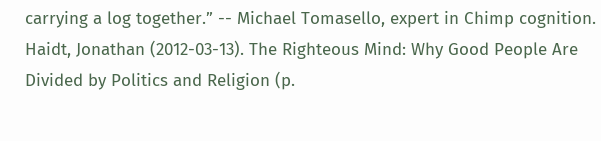carrying a log together.” -- Michael Tomasello, expert in Chimp cognition. Haidt, Jonathan (2012-03-13). The Righteous Mind: Why Good People Are Divided by Politics and Religion (p.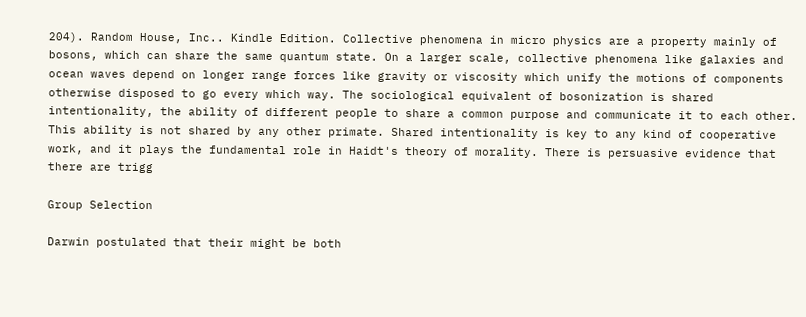204). Random House, Inc.. Kindle Edition. Collective phenomena in micro physics are a property mainly of bosons, which can share the same quantum state. On a larger scale, collective phenomena like galaxies and ocean waves depend on longer range forces like gravity or viscosity which unify the motions of components otherwise disposed to go every which way. The sociological equivalent of bosonization is shared intentionality, the ability of different people to share a common purpose and communicate it to each other. This ability is not shared by any other primate. Shared intentionality is key to any kind of cooperative work, and it plays the fundamental role in Haidt's theory of morality. There is persuasive evidence that there are trigg

Group Selection

Darwin postulated that their might be both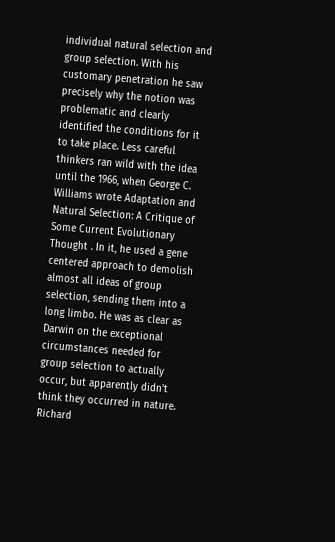individual natural selection and group selection. With his customary penetration he saw precisely why the notion was problematic and clearly identified the conditions for it to take place. Less careful thinkers ran wild with the idea until the 1966, when George C. Williams wrote Adaptation and Natural Selection: A Critique of Some Current Evolutionary Thought . In it, he used a gene centered approach to demolish almost all ideas of group selection, sending them into a long limbo. He was as clear as Darwin on the exceptional circumstances needed for group selection to actually occur, but apparently didn't think they occurred in nature. Richard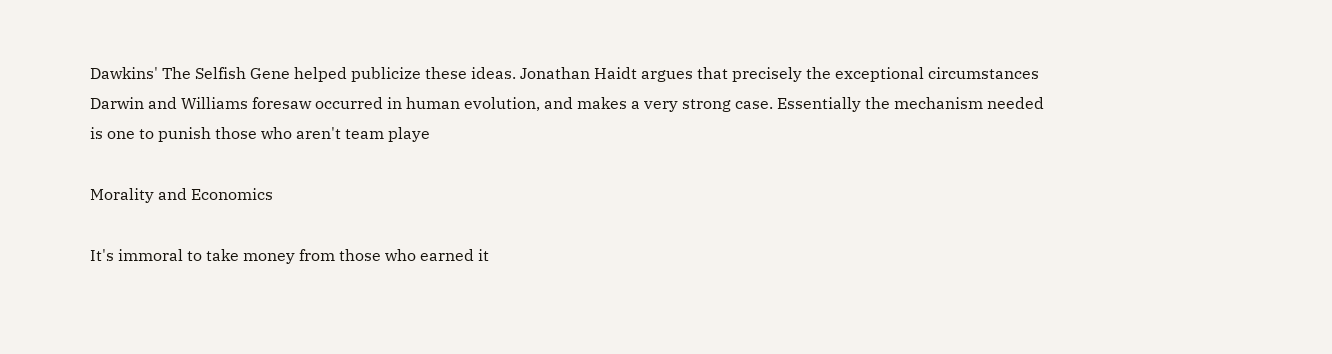Dawkins' The Selfish Gene helped publicize these ideas. Jonathan Haidt argues that precisely the exceptional circumstances Darwin and Williams foresaw occurred in human evolution, and makes a very strong case. Essentially the mechanism needed is one to punish those who aren't team playe

Morality and Economics

It's immoral to take money from those who earned it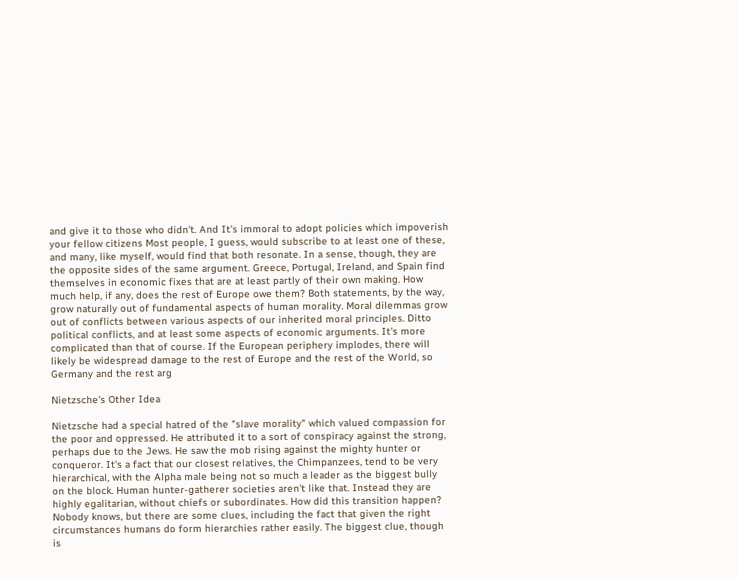and give it to those who didn't. And It's immoral to adopt policies which impoverish your fellow citizens Most people, I guess, would subscribe to at least one of these, and many, like myself, would find that both resonate. In a sense, though, they are the opposite sides of the same argument. Greece, Portugal, Ireland, and Spain find themselves in economic fixes that are at least partly of their own making. How much help, if any, does the rest of Europe owe them? Both statements, by the way, grow naturally out of fundamental aspects of human morality. Moral dilemmas grow out of conflicts between various aspects of our inherited moral principles. Ditto political conflicts, and at least some aspects of economic arguments. It's more complicated than that of course. If the European periphery implodes, there will likely be widespread damage to the rest of Europe and the rest of the World, so Germany and the rest arg

Nietzsche's Other Idea

Nietzsche had a special hatred of the "slave morality" which valued compassion for the poor and oppressed. He attributed it to a sort of conspiracy against the strong, perhaps due to the Jews. He saw the mob rising against the mighty hunter or conqueror. It's a fact that our closest relatives, the Chimpanzees, tend to be very hierarchical, with the Alpha male being not so much a leader as the biggest bully on the block. Human hunter-gatherer societies aren't like that. Instead they are highly egalitarian, without chiefs or subordinates. How did this transition happen? Nobody knows, but there are some clues, including the fact that given the right circumstances humans do form hierarchies rather easily. The biggest clue, though is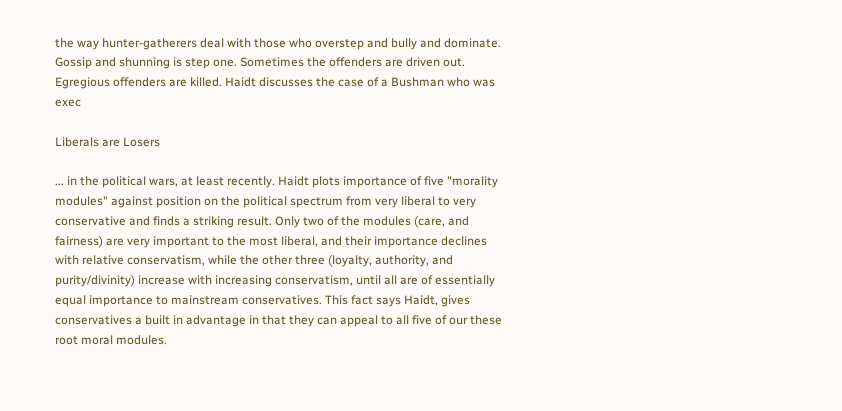the way hunter-gatherers deal with those who overstep and bully and dominate. Gossip and shunning is step one. Sometimes the offenders are driven out. Egregious offenders are killed. Haidt discusses the case of a Bushman who was exec

Liberals are Losers

... in the political wars, at least recently. Haidt plots importance of five "morality modules" against position on the political spectrum from very liberal to very conservative and finds a striking result. Only two of the modules (care, and fairness) are very important to the most liberal, and their importance declines with relative conservatism, while the other three (loyalty, authority, and purity/divinity) increase with increasing conservatism, until all are of essentially equal importance to mainstream conservatives. This fact says Haidt, gives conservatives a built in advantage in that they can appeal to all five of our these root moral modules.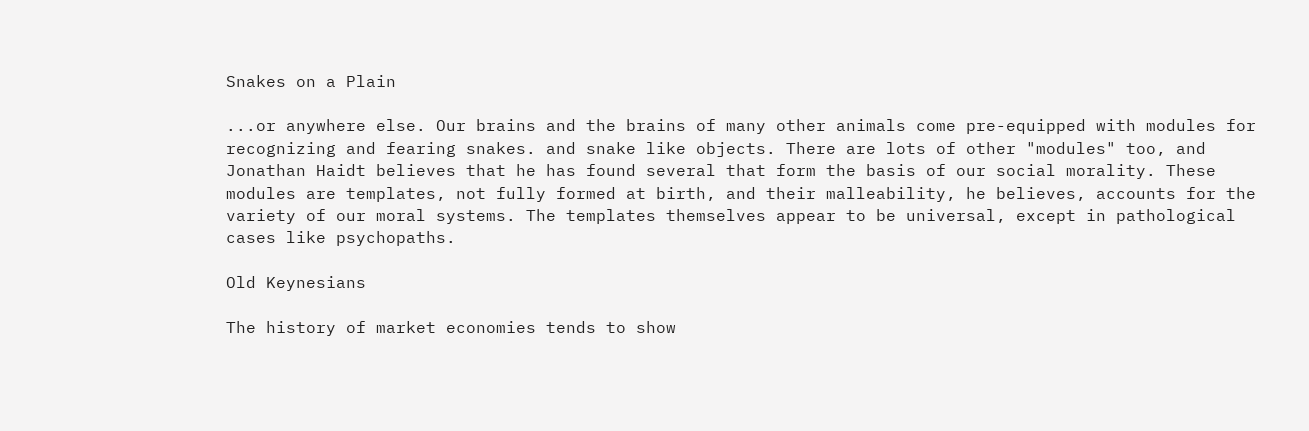Snakes on a Plain

...or anywhere else. Our brains and the brains of many other animals come pre-equipped with modules for recognizing and fearing snakes. and snake like objects. There are lots of other "modules" too, and Jonathan Haidt believes that he has found several that form the basis of our social morality. These modules are templates, not fully formed at birth, and their malleability, he believes, accounts for the variety of our moral systems. The templates themselves appear to be universal, except in pathological cases like psychopaths.

Old Keynesians

The history of market economies tends to show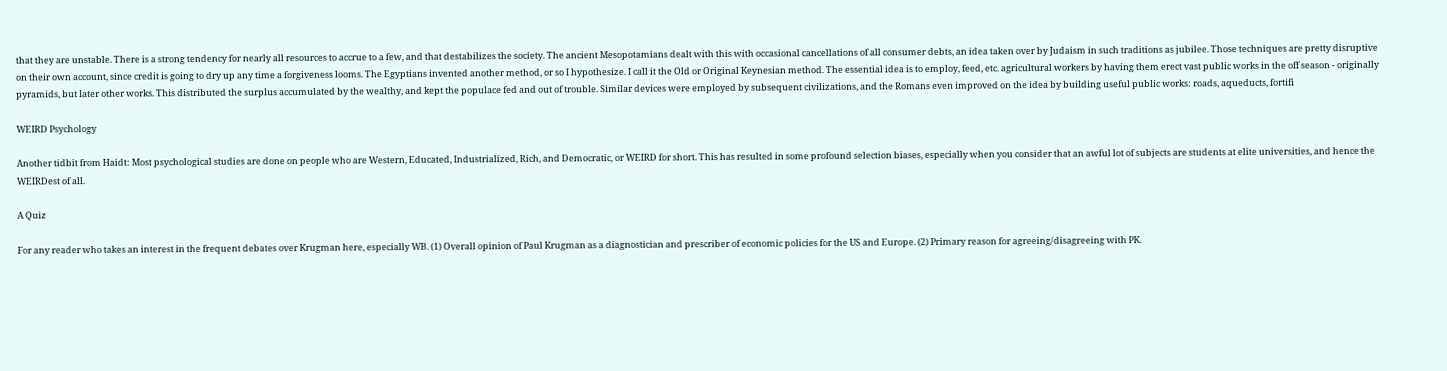that they are unstable. There is a strong tendency for nearly all resources to accrue to a few, and that destabilizes the society. The ancient Mesopotamians dealt with this with occasional cancellations of all consumer debts, an idea taken over by Judaism in such traditions as jubilee. Those techniques are pretty disruptive on their own account, since credit is going to dry up any time a forgiveness looms. The Egyptians invented another method, or so I hypothesize. I call it the Old or Original Keynesian method. The essential idea is to employ, feed, etc. agricultural workers by having them erect vast public works in the off season - originally pyramids, but later other works. This distributed the surplus accumulated by the wealthy, and kept the populace fed and out of trouble. Similar devices were employed by subsequent civilizations, and the Romans even improved on the idea by building useful public works: roads, aqueducts, fortifi

WEIRD Psychology

Another tidbit from Haidt: Most psychological studies are done on people who are Western, Educated, Industrialized, Rich, and Democratic, or WEIRD for short. This has resulted in some profound selection biases, especially when you consider that an awful lot of subjects are students at elite universities, and hence the WEIRDest of all.

A Quiz

For any reader who takes an interest in the frequent debates over Krugman here, especially WB. (1) Overall opinion of Paul Krugman as a diagnostician and prescriber of economic policies for the US and Europe. (2) Primary reason for agreeing/disagreeing with PK.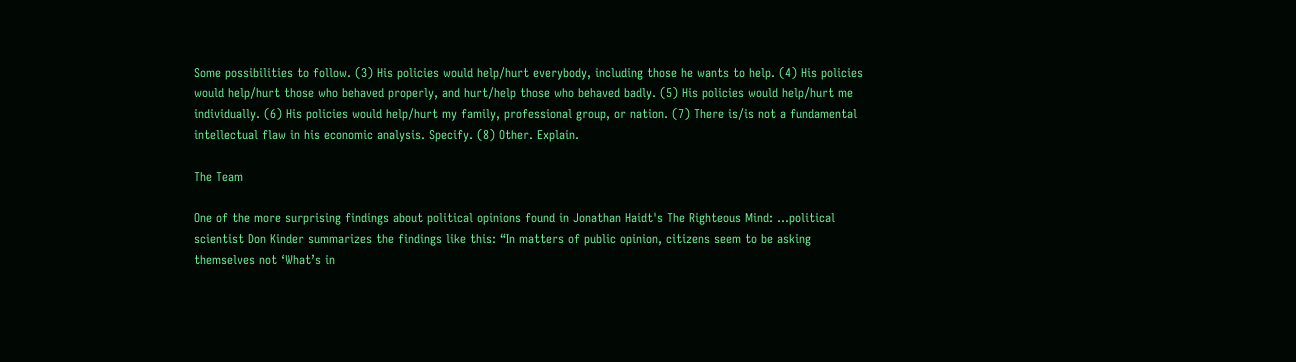Some possibilities to follow. (3) His policies would help/hurt everybody, including those he wants to help. (4) His policies would help/hurt those who behaved properly, and hurt/help those who behaved badly. (5) His policies would help/hurt me individually. (6) His policies would help/hurt my family, professional group, or nation. (7) There is/is not a fundamental intellectual flaw in his economic analysis. Specify. (8) Other. Explain.

The Team

One of the more surprising findings about political opinions found in Jonathan Haidt's The Righteous Mind: ...political scientist Don Kinder summarizes the findings like this: “In matters of public opinion, citizens seem to be asking themselves not ‘What’s in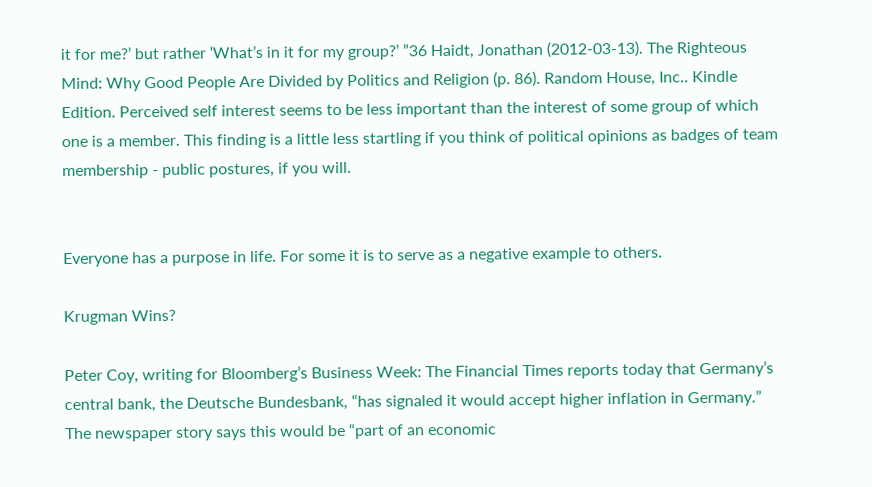it for me?’ but rather ‘What’s in it for my group?’ ”36 Haidt, Jonathan (2012-03-13). The Righteous Mind: Why Good People Are Divided by Politics and Religion (p. 86). Random House, Inc.. Kindle Edition. Perceived self interest seems to be less important than the interest of some group of which one is a member. This finding is a little less startling if you think of political opinions as badges of team membership - public postures, if you will.


Everyone has a purpose in life. For some it is to serve as a negative example to others.

Krugman Wins?

Peter Coy, writing for Bloomberg’s Business Week: The Financial Times reports today that Germany’s central bank, the Deutsche Bundesbank, “has signaled it would accept higher inflation in Germany.” The newspaper story says this would be “part of an economic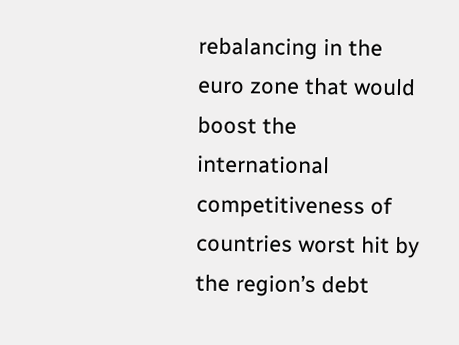rebalancing in the euro zone that would boost the international competitiveness of countries worst hit by the region’s debt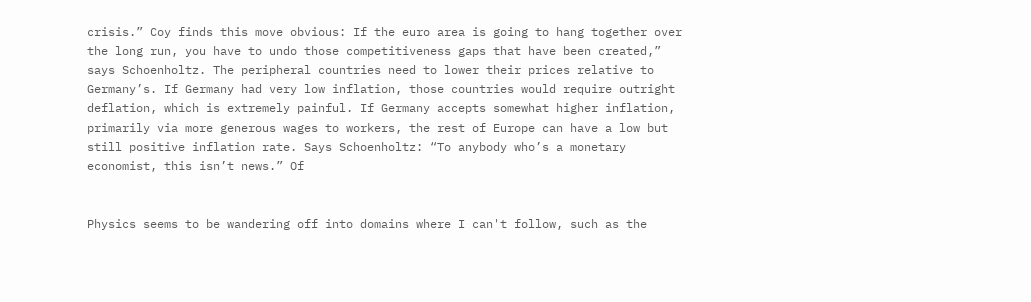crisis.” Coy finds this move obvious: If the euro area is going to hang together over the long run, you have to undo those competitiveness gaps that have been created,” says Schoenholtz. The peripheral countries need to lower their prices relative to Germany’s. If Germany had very low inflation, those countries would require outright deflation, which is extremely painful. If Germany accepts somewhat higher inflation, primarily via more generous wages to workers, the rest of Europe can have a low but still positive inflation rate. Says Schoenholtz: “To anybody who’s a monetary economist, this isn’t news.” Of


Physics seems to be wandering off into domains where I can't follow, such as the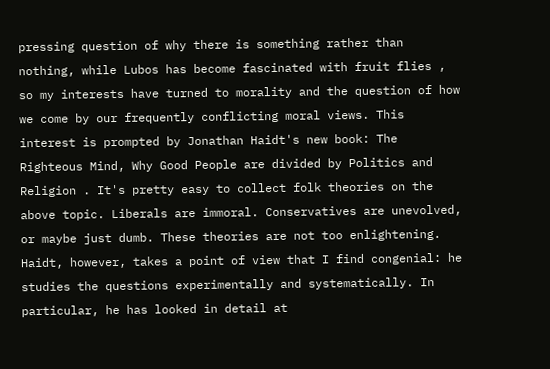pressing question of why there is something rather than nothing, while Lubos has become fascinated with fruit flies , so my interests have turned to morality and the question of how we come by our frequently conflicting moral views. This interest is prompted by Jonathan Haidt's new book: The Righteous Mind, Why Good People are divided by Politics and Religion . It's pretty easy to collect folk theories on the above topic. Liberals are immoral. Conservatives are unevolved, or maybe just dumb. These theories are not too enlightening. Haidt, however, takes a point of view that I find congenial: he studies the questions experimentally and systematically. In particular, he has looked in detail at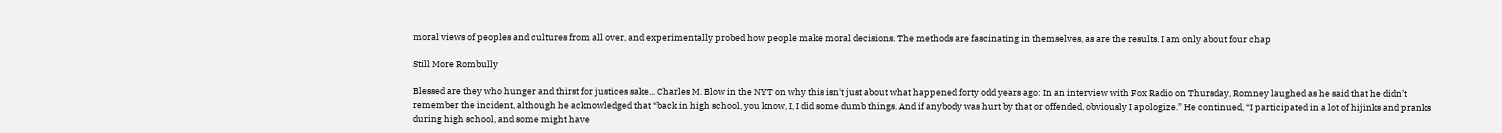moral views of peoples and cultures from all over, and experimentally probed how people make moral decisions. The methods are fascinating in themselves, as are the results. I am only about four chap

Still More Rombully

Blessed are they who hunger and thirst for justices sake... Charles M. Blow in the NYT on why this isn't just about what happened forty odd years ago: In an interview with Fox Radio on Thursday, Romney laughed as he said that he didn’t remember the incident, although he acknowledged that “back in high school, you know, I, I did some dumb things. And if anybody was hurt by that or offended, obviously I apologize.” He continued, “I participated in a lot of hijinks and pranks during high school, and some might have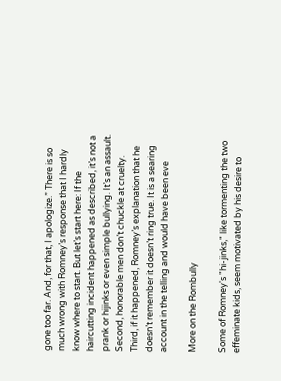gone too far. And, for that, I apologize.” There is so much wrong with Romney’s response that I hardly know where to start. But let’s start here: If the haircutting incident happened as described, it’s not a prank or hijinks or even simple bullying. It’s an assault. Second, honorable men don’t chuckle at cruelty. Third, if it happened, Romney’s explanation that he doesn’t remember it doesn’t ring true. It is a searing account in the telling and would have been eve

More on the Rombully

Some of Romney's "hi-jinks," like tormenting the two effeminate kids, seem motivated by his desire to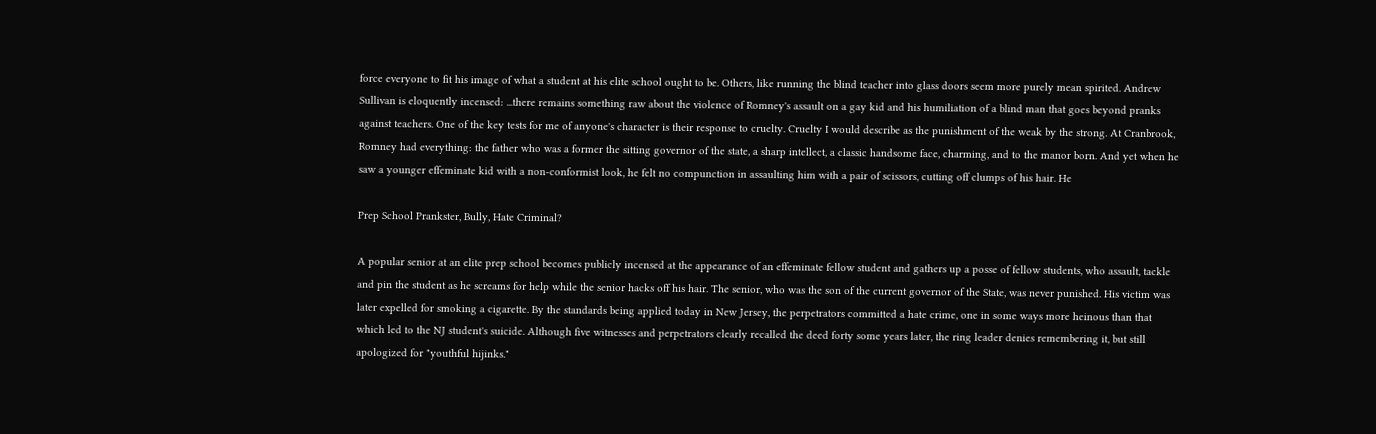force everyone to fit his image of what a student at his elite school ought to be. Others, like running the blind teacher into glass doors seem more purely mean spirited. Andrew Sullivan is eloquently incensed: ...there remains something raw about the violence of Romney's assault on a gay kid and his humiliation of a blind man that goes beyond pranks against teachers. One of the key tests for me of anyone's character is their response to cruelty. Cruelty I would describe as the punishment of the weak by the strong. At Cranbrook, Romney had everything: the father who was a former the sitting governor of the state, a sharp intellect, a classic handsome face, charming, and to the manor born. And yet when he saw a younger effeminate kid with a non-conformist look, he felt no compunction in assaulting him with a pair of scissors, cutting off clumps of his hair. He

Prep School Prankster, Bully, Hate Criminal?

A popular senior at an elite prep school becomes publicly incensed at the appearance of an effeminate fellow student and gathers up a posse of fellow students, who assault, tackle and pin the student as he screams for help while the senior hacks off his hair. The senior, who was the son of the current governor of the State, was never punished. His victim was later expelled for smoking a cigarette. By the standards being applied today in New Jersey, the perpetrators committed a hate crime, one in some ways more heinous than that which led to the NJ student's suicide. Although five witnesses and perpetrators clearly recalled the deed forty some years later, the ring leader denies remembering it, but still apologized for "youthful hijinks."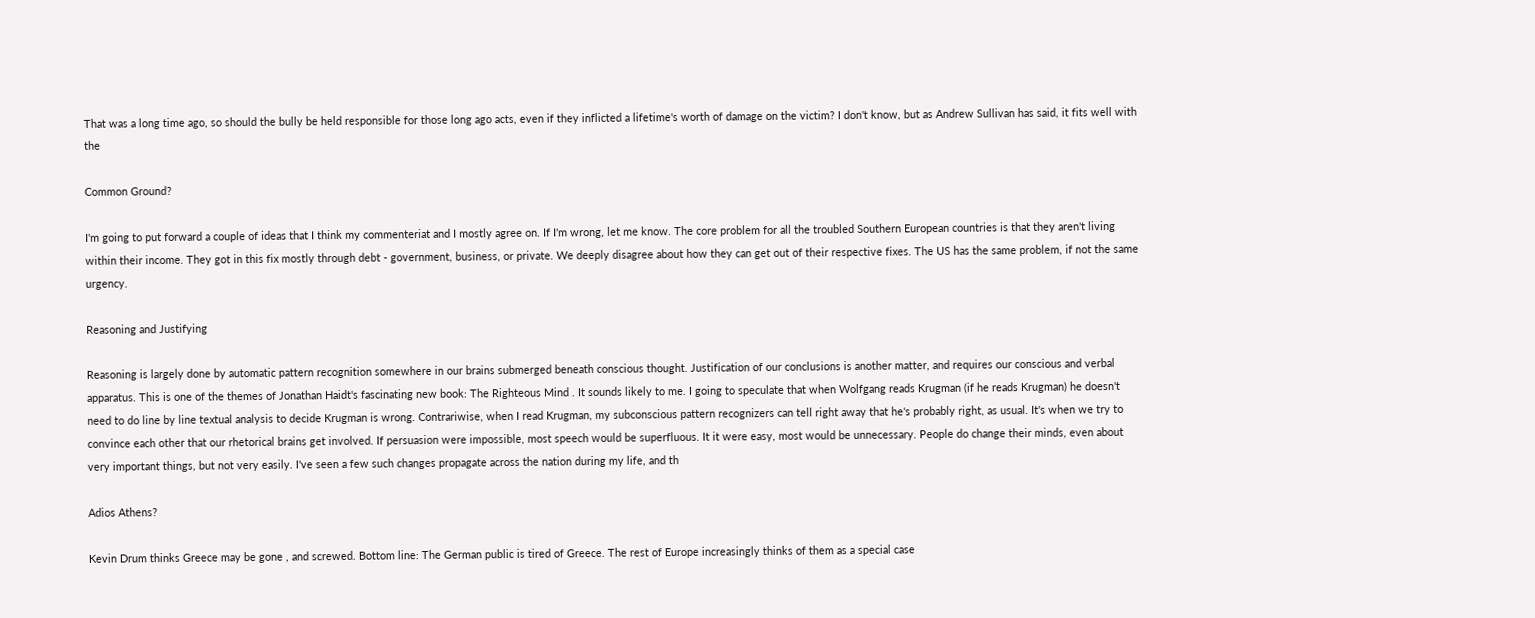That was a long time ago, so should the bully be held responsible for those long ago acts, even if they inflicted a lifetime's worth of damage on the victim? I don't know, but as Andrew Sullivan has said, it fits well with the

Common Ground?

I'm going to put forward a couple of ideas that I think my commenteriat and I mostly agree on. If I'm wrong, let me know. The core problem for all the troubled Southern European countries is that they aren't living within their income. They got in this fix mostly through debt - government, business, or private. We deeply disagree about how they can get out of their respective fixes. The US has the same problem, if not the same urgency.

Reasoning and Justifying

Reasoning is largely done by automatic pattern recognition somewhere in our brains submerged beneath conscious thought. Justification of our conclusions is another matter, and requires our conscious and verbal apparatus. This is one of the themes of Jonathan Haidt's fascinating new book: The Righteous Mind . It sounds likely to me. I going to speculate that when Wolfgang reads Krugman (if he reads Krugman) he doesn't need to do line by line textual analysis to decide Krugman is wrong. Contrariwise, when I read Krugman, my subconscious pattern recognizers can tell right away that he's probably right, as usual. It's when we try to convince each other that our rhetorical brains get involved. If persuasion were impossible, most speech would be superfluous. It it were easy, most would be unnecessary. People do change their minds, even about very important things, but not very easily. I've seen a few such changes propagate across the nation during my life, and th

Adios Athens?

Kevin Drum thinks Greece may be gone , and screwed. Bottom line: The German public is tired of Greece. The rest of Europe increasingly thinks of them as a special case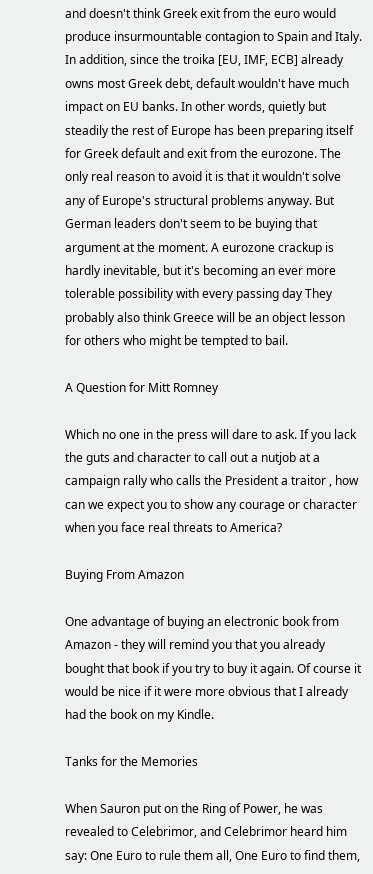and doesn't think Greek exit from the euro would produce insurmountable contagion to Spain and Italy. In addition, since the troika [EU, IMF, ECB] already owns most Greek debt, default wouldn't have much impact on EU banks. In other words, quietly but steadily the rest of Europe has been preparing itself for Greek default and exit from the eurozone. The only real reason to avoid it is that it wouldn't solve any of Europe's structural problems anyway. But German leaders don't seem to be buying that argument at the moment. A eurozone crackup is hardly inevitable, but it's becoming an ever more tolerable possibility with every passing day They probably also think Greece will be an object lesson for others who might be tempted to bail.

A Question for Mitt Romney

Which no one in the press will dare to ask. If you lack the guts and character to call out a nutjob at a campaign rally who calls the President a traitor , how can we expect you to show any courage or character when you face real threats to America?

Buying From Amazon

One advantage of buying an electronic book from Amazon - they will remind you that you already bought that book if you try to buy it again. Of course it would be nice if it were more obvious that I already had the book on my Kindle.

Tanks for the Memories

When Sauron put on the Ring of Power, he was revealed to Celebrimor, and Celebrimor heard him say: One Euro to rule them all, One Euro to find them,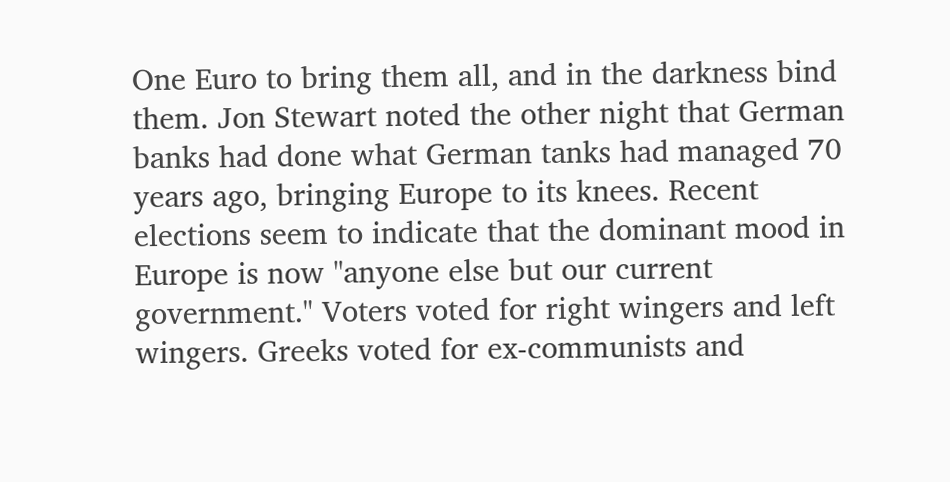One Euro to bring them all, and in the darkness bind them. Jon Stewart noted the other night that German banks had done what German tanks had managed 70 years ago, bringing Europe to its knees. Recent elections seem to indicate that the dominant mood in Europe is now "anyone else but our current government." Voters voted for right wingers and left wingers. Greeks voted for ex-communists and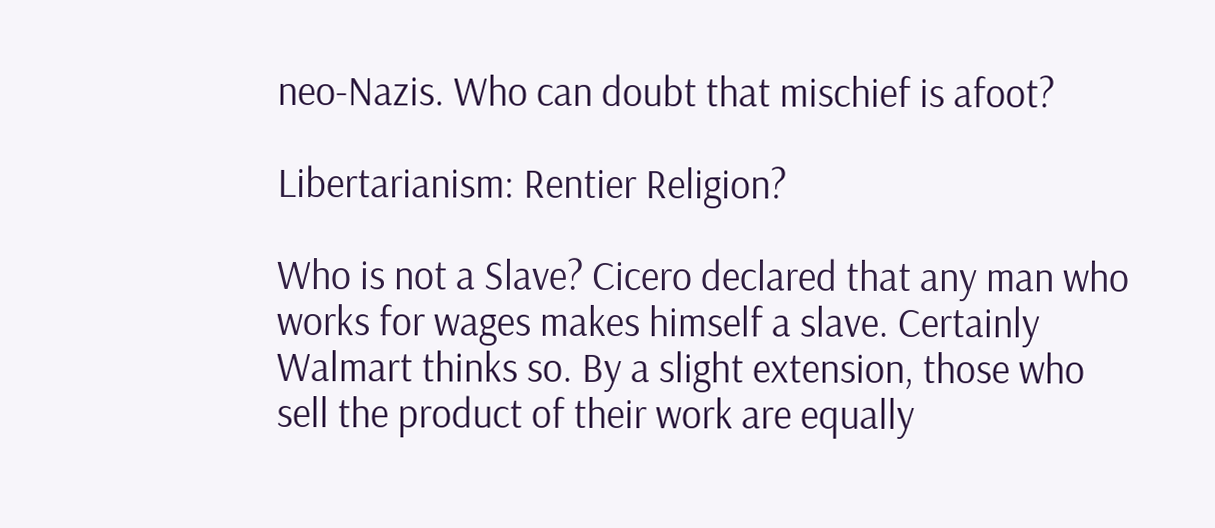neo-Nazis. Who can doubt that mischief is afoot?

Libertarianism: Rentier Religion?

Who is not a Slave? Cicero declared that any man who works for wages makes himself a slave. Certainly Walmart thinks so. By a slight extension, those who sell the product of their work are equally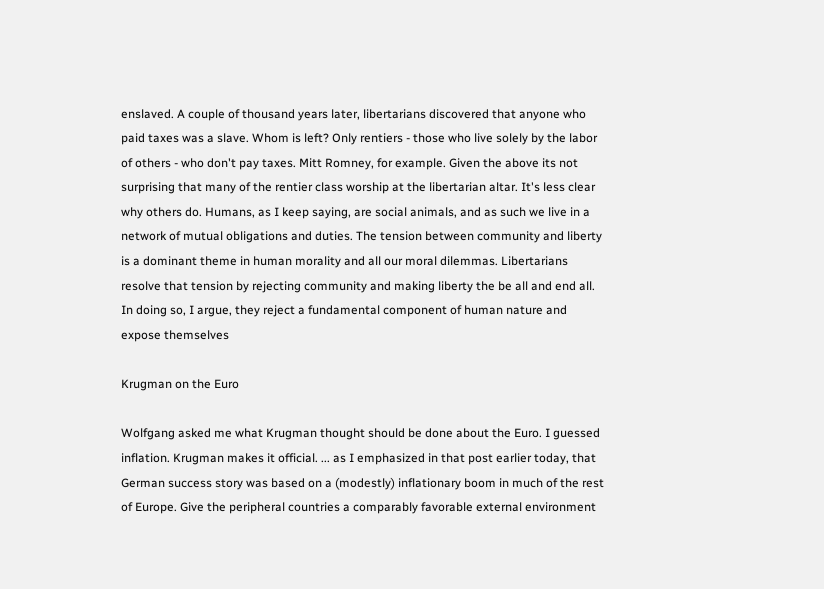enslaved. A couple of thousand years later, libertarians discovered that anyone who paid taxes was a slave. Whom is left? Only rentiers - those who live solely by the labor of others - who don't pay taxes. Mitt Romney, for example. Given the above its not surprising that many of the rentier class worship at the libertarian altar. It's less clear why others do. Humans, as I keep saying, are social animals, and as such we live in a network of mutual obligations and duties. The tension between community and liberty is a dominant theme in human morality and all our moral dilemmas. Libertarians resolve that tension by rejecting community and making liberty the be all and end all. In doing so, I argue, they reject a fundamental component of human nature and expose themselves

Krugman on the Euro

Wolfgang asked me what Krugman thought should be done about the Euro. I guessed inflation. Krugman makes it official. ... as I emphasized in that post earlier today, that German success story was based on a (modestly) inflationary boom in much of the rest of Europe. Give the peripheral countries a comparably favorable external environment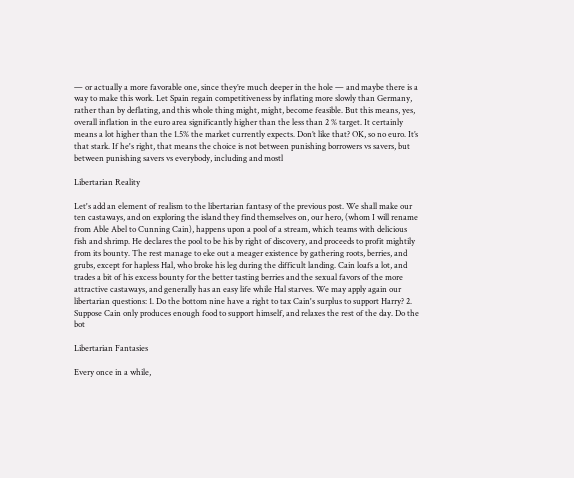— or actually a more favorable one, since they’re much deeper in the hole — and maybe there is a way to make this work. Let Spain regain competitiveness by inflating more slowly than Germany, rather than by deflating, and this whole thing might, might, become feasible. But this means, yes, overall inflation in the euro area significantly higher than the less than 2 % target. It certainly means a lot higher than the 1.5% the market currently expects. Don’t like that? OK, so no euro. It’s that stark. If he's right, that means the choice is not between punishing borrowers vs savers, but between punishing savers vs everybody, including and mostl

Libertarian Reality

Let's add an element of realism to the libertarian fantasy of the previous post. We shall make our ten castaways, and on exploring the island they find themselves on, our hero, (whom I will rename from Able Abel to Cunning Cain), happens upon a pool of a stream, which teams with delicious fish and shrimp. He declares the pool to be his by right of discovery, and proceeds to profit mightily from its bounty. The rest manage to eke out a meager existence by gathering roots, berries, and grubs, except for hapless Hal, who broke his leg during the difficult landing. Cain loafs a lot, and trades a bit of his excess bounty for the better tasting berries and the sexual favors of the more attractive castaways, and generally has an easy life while Hal starves. We may apply again our libertarian questions: 1. Do the bottom nine have a right to tax Cain's surplus to support Harry? 2. Suppose Cain only produces enough food to support himself, and relaxes the rest of the day. Do the bot

Libertarian Fantasies

Every once in a while,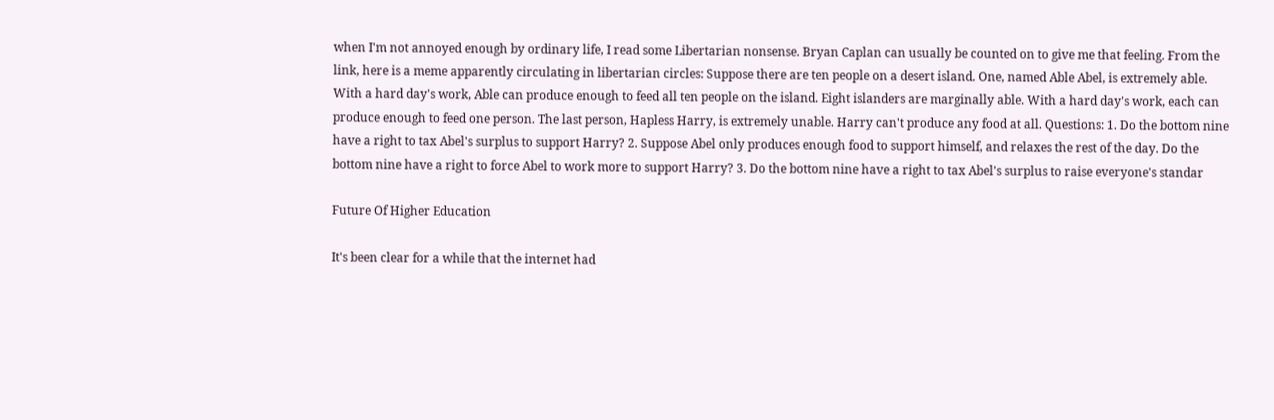when I'm not annoyed enough by ordinary life, I read some Libertarian nonsense. Bryan Caplan can usually be counted on to give me that feeling. From the link, here is a meme apparently circulating in libertarian circles: Suppose there are ten people on a desert island. One, named Able Abel, is extremely able. With a hard day's work, Able can produce enough to feed all ten people on the island. Eight islanders are marginally able. With a hard day's work, each can produce enough to feed one person. The last person, Hapless Harry, is extremely unable. Harry can't produce any food at all. Questions: 1. Do the bottom nine have a right to tax Abel's surplus to support Harry? 2. Suppose Abel only produces enough food to support himself, and relaxes the rest of the day. Do the bottom nine have a right to force Abel to work more to support Harry? 3. Do the bottom nine have a right to tax Abel's surplus to raise everyone's standar

Future Of Higher Education

It's been clear for a while that the internet had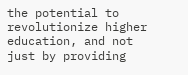the potential to revolutionize higher education, and not just by providing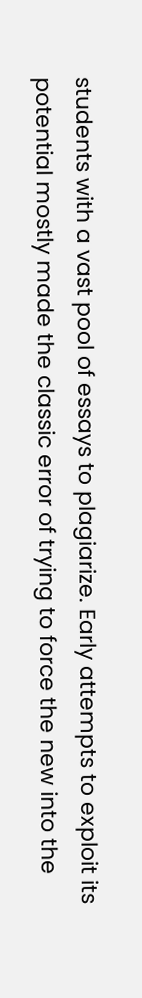students with a vast pool of essays to plagiarize. Early attempts to exploit its potential mostly made the classic error of trying to force the new into the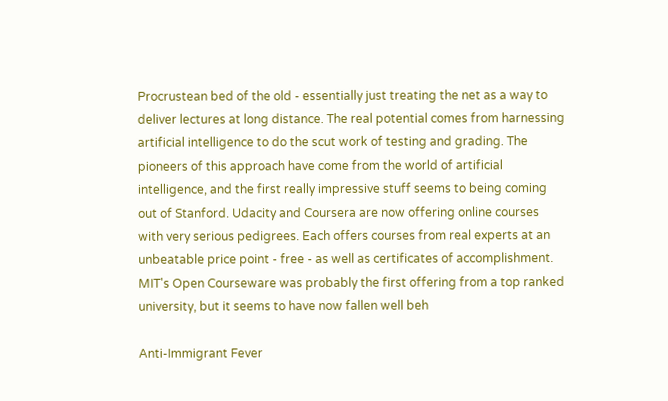Procrustean bed of the old - essentially just treating the net as a way to deliver lectures at long distance. The real potential comes from harnessing artificial intelligence to do the scut work of testing and grading. The pioneers of this approach have come from the world of artificial intelligence, and the first really impressive stuff seems to being coming out of Stanford. Udacity and Coursera are now offering online courses with very serious pedigrees. Each offers courses from real experts at an unbeatable price point - free - as well as certificates of accomplishment. MIT's Open Courseware was probably the first offering from a top ranked university, but it seems to have now fallen well beh

Anti-Immigrant Fever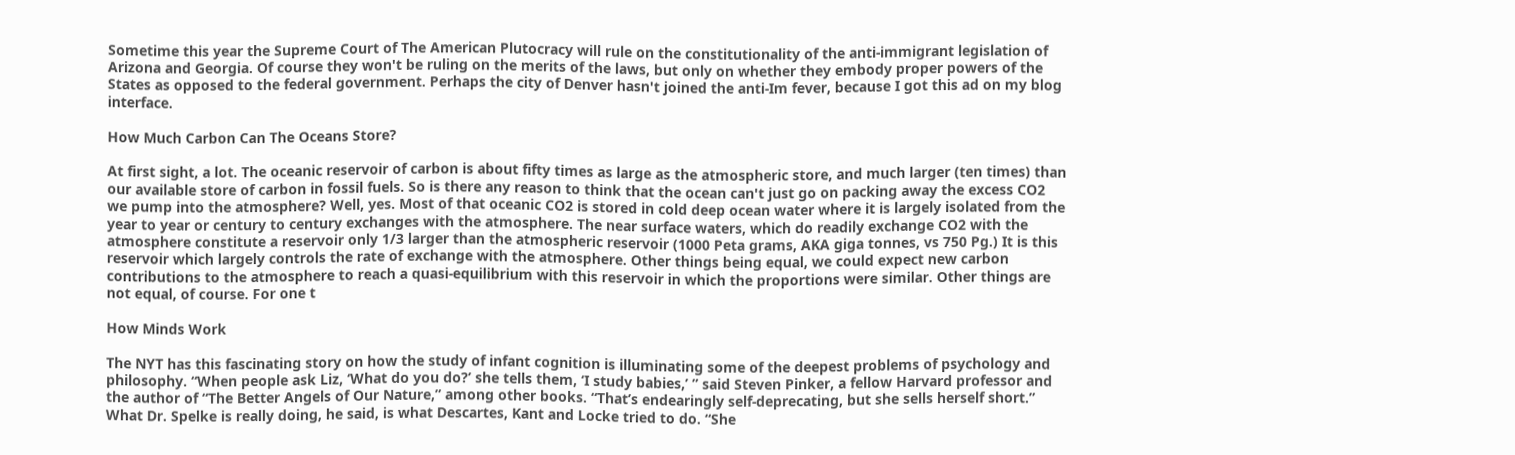Sometime this year the Supreme Court of The American Plutocracy will rule on the constitutionality of the anti-immigrant legislation of Arizona and Georgia. Of course they won't be ruling on the merits of the laws, but only on whether they embody proper powers of the States as opposed to the federal government. Perhaps the city of Denver hasn't joined the anti-Im fever, because I got this ad on my blog interface.

How Much Carbon Can The Oceans Store?

At first sight, a lot. The oceanic reservoir of carbon is about fifty times as large as the atmospheric store, and much larger (ten times) than our available store of carbon in fossil fuels. So is there any reason to think that the ocean can't just go on packing away the excess CO2 we pump into the atmosphere? Well, yes. Most of that oceanic CO2 is stored in cold deep ocean water where it is largely isolated from the year to year or century to century exchanges with the atmosphere. The near surface waters, which do readily exchange CO2 with the atmosphere constitute a reservoir only 1/3 larger than the atmospheric reservoir (1000 Peta grams, AKA giga tonnes, vs 750 Pg.) It is this reservoir which largely controls the rate of exchange with the atmosphere. Other things being equal, we could expect new carbon contributions to the atmosphere to reach a quasi-equilibrium with this reservoir in which the proportions were similar. Other things are not equal, of course. For one t

How Minds Work

The NYT has this fascinating story on how the study of infant cognition is illuminating some of the deepest problems of psychology and philosophy. “When people ask Liz, ‘What do you do?’ she tells them, ‘I study babies,’ ” said Steven Pinker, a fellow Harvard professor and the author of “The Better Angels of Our Nature,” among other books. “That’s endearingly self-deprecating, but she sells herself short.” What Dr. Spelke is really doing, he said, is what Descartes, Kant and Locke tried to do. “She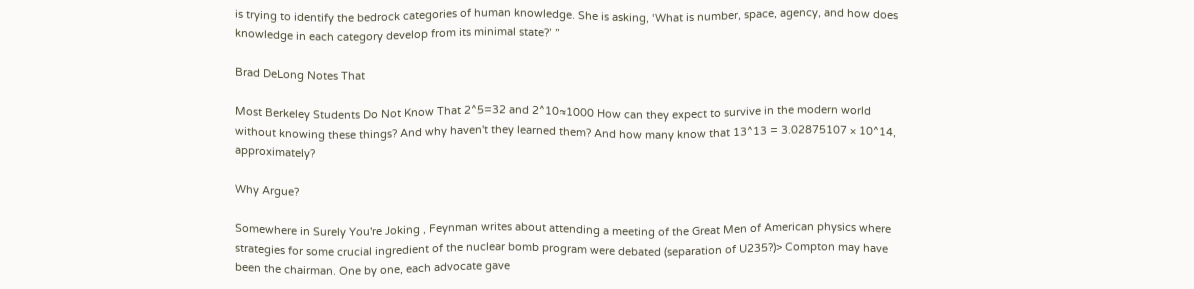is trying to identify the bedrock categories of human knowledge. She is asking, ‘What is number, space, agency, and how does knowledge in each category develop from its minimal state?’ ”

Brad DeLong Notes That

Most Berkeley Students Do Not Know That 2^5=32 and 2^10≈1000 How can they expect to survive in the modern world without knowing these things? And why haven't they learned them? And how many know that 13^13 = 3.02875107 × 10^14, approximately?

Why Argue?

Somewhere in Surely You're Joking , Feynman writes about attending a meeting of the Great Men of American physics where strategies for some crucial ingredient of the nuclear bomb program were debated (separation of U235?)> Compton may have been the chairman. One by one, each advocate gave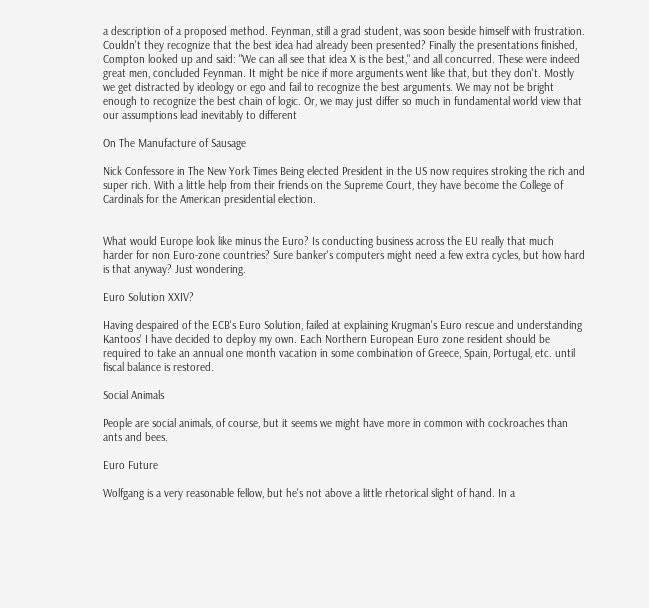a description of a proposed method. Feynman, still a grad student, was soon beside himself with frustration. Couldn't they recognize that the best idea had already been presented? Finally the presentations finished, Compton looked up and said: "We can all see that idea X is the best," and all concurred. These were indeed great men, concluded Feynman. It might be nice if more arguments went like that, but they don't. Mostly we get distracted by ideology or ego and fail to recognize the best arguments. We may not be bright enough to recognize the best chain of logic. Or, we may just differ so much in fundamental world view that our assumptions lead inevitably to different

On The Manufacture of Sausage

Nick Confessore in The New York Times Being elected President in the US now requires stroking the rich and super rich. With a little help from their friends on the Supreme Court, they have become the College of Cardinals for the American presidential election.


What would Europe look like minus the Euro? Is conducting business across the EU really that much harder for non Euro-zone countries? Sure banker's computers might need a few extra cycles, but how hard is that anyway? Just wondering.

Euro Solution XXIV?

Having despaired of the ECB's Euro Solution, failed at explaining Krugman's Euro rescue and understanding Kantoos' I have decided to deploy my own. Each Northern European Euro zone resident should be required to take an annual one month vacation in some combination of Greece, Spain, Portugal, etc. until fiscal balance is restored.

Social Animals

People are social animals, of course, but it seems we might have more in common with cockroaches than ants and bees.

Euro Future

Wolfgang is a very reasonable fellow, but he's not above a little rhetorical slight of hand. In a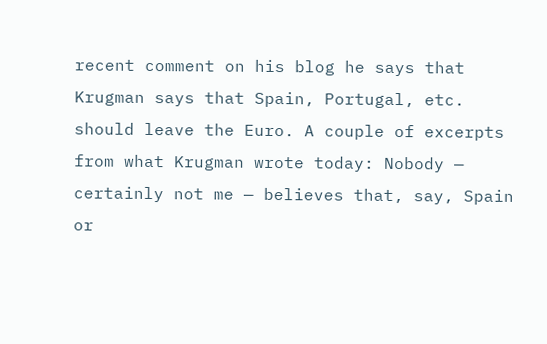recent comment on his blog he says that Krugman says that Spain, Portugal, etc. should leave the Euro. A couple of excerpts from what Krugman wrote today: Nobody — certainly not me — believes that, say, Spain or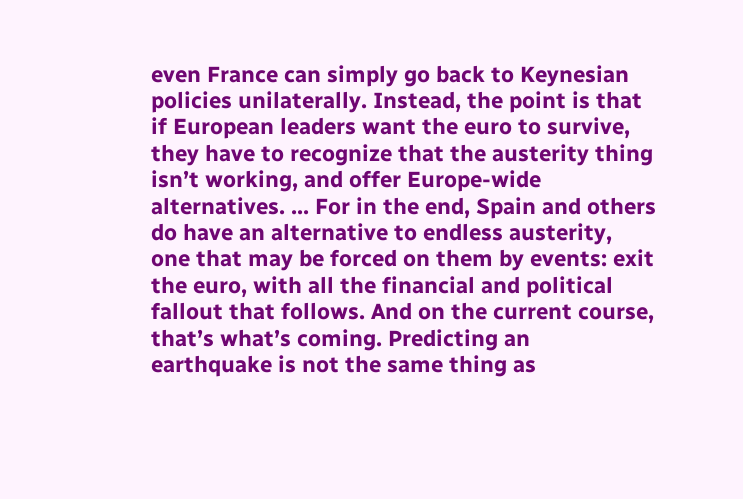even France can simply go back to Keynesian policies unilaterally. Instead, the point is that if European leaders want the euro to survive, they have to recognize that the austerity thing isn’t working, and offer Europe-wide alternatives. ... For in the end, Spain and others do have an alternative to endless austerity, one that may be forced on them by events: exit the euro, with all the financial and political fallout that follows. And on the current course, that’s what’s coming. Predicting an earthquake is not the same thing as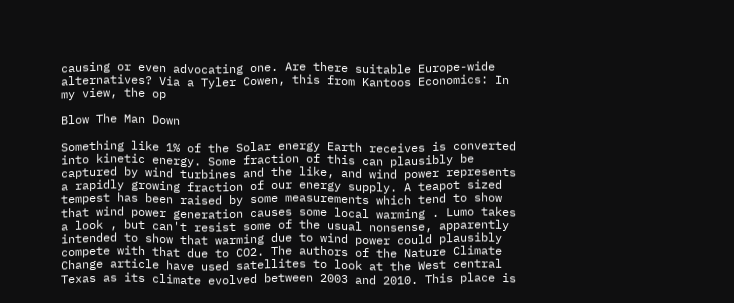causing or even advocating one. Are there suitable Europe-wide alternatives? Via a Tyler Cowen, this from Kantoos Economics: In my view, the op

Blow The Man Down

Something like 1% of the Solar energy Earth receives is converted into kinetic energy. Some fraction of this can plausibly be captured by wind turbines and the like, and wind power represents a rapidly growing fraction of our energy supply. A teapot sized tempest has been raised by some measurements which tend to show that wind power generation causes some local warming . Lumo takes a look , but can't resist some of the usual nonsense, apparently intended to show that warming due to wind power could plausibly compete with that due to CO2. The authors of the Nature Climate Change article have used satellites to look at the West central Texas as its climate evolved between 2003 and 2010. This place is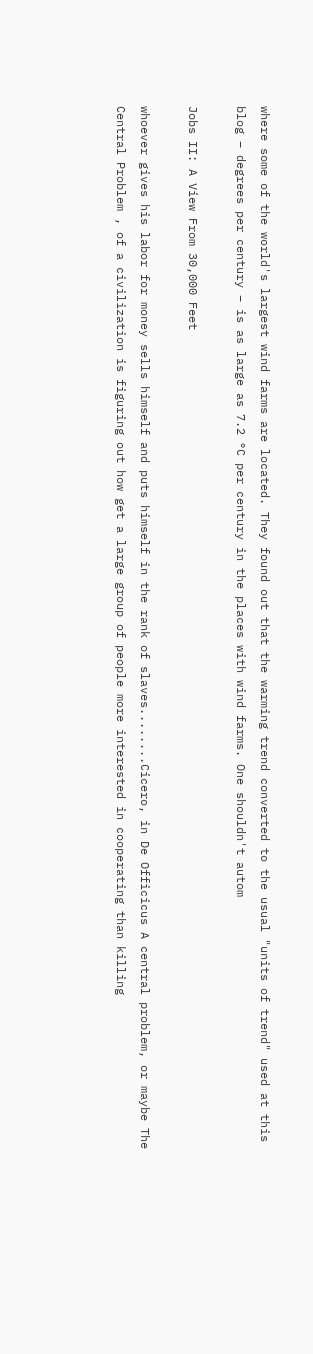where some of the world's largest wind farms are located. They found out that the warming trend converted to the usual "units of trend" used at this blog – degrees per century – is as large as 7.2 °C per century in the places with wind farms. One shouldn't autom

Jobs II: A View From 30,000 Feet

whoever gives his labor for money sells himself and puts himself in the rank of slaves........Cicero, in De Officicus A central problem, or maybe The Central Problem , of a civilization is figuring out how get a large group of people more interested in cooperating than killing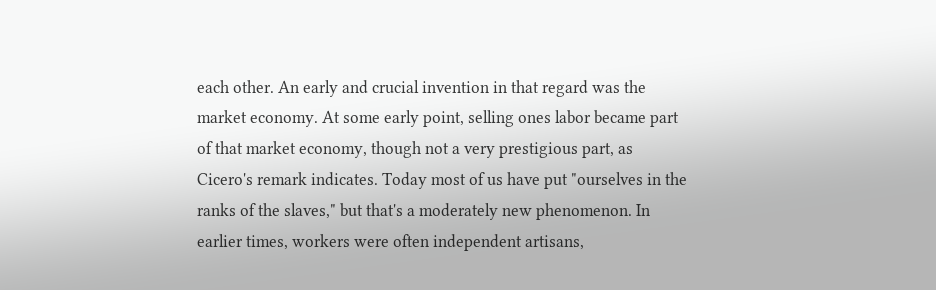each other. An early and crucial invention in that regard was the market economy. At some early point, selling ones labor became part of that market economy, though not a very prestigious part, as Cicero's remark indicates. Today most of us have put "ourselves in the ranks of the slaves," but that's a moderately new phenomenon. In earlier times, workers were often independent artisans,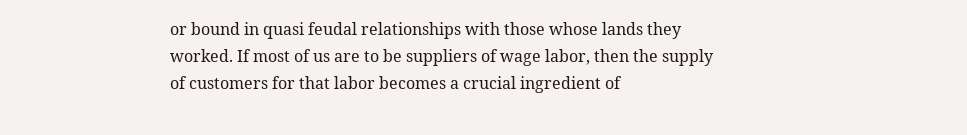or bound in quasi feudal relationships with those whose lands they worked. If most of us are to be suppliers of wage labor, then the supply of customers for that labor becomes a crucial ingredient of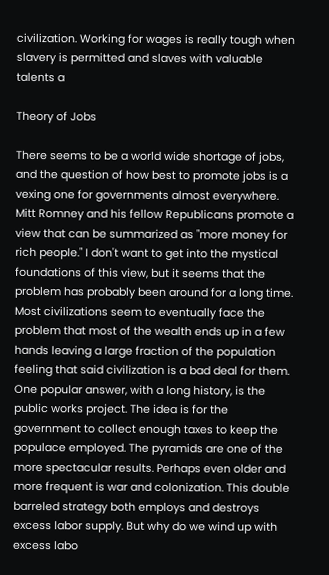civilization. Working for wages is really tough when slavery is permitted and slaves with valuable talents a

Theory of Jobs

There seems to be a world wide shortage of jobs, and the question of how best to promote jobs is a vexing one for governments almost everywhere. Mitt Romney and his fellow Republicans promote a view that can be summarized as "more money for rich people." I don't want to get into the mystical foundations of this view, but it seems that the problem has probably been around for a long time. Most civilizations seem to eventually face the problem that most of the wealth ends up in a few hands leaving a large fraction of the population feeling that said civilization is a bad deal for them. One popular answer, with a long history, is the public works project. The idea is for the government to collect enough taxes to keep the populace employed. The pyramids are one of the more spectacular results. Perhaps even older and more frequent is war and colonization. This double barreled strategy both employs and destroys excess labor supply. But why do we wind up with excess labo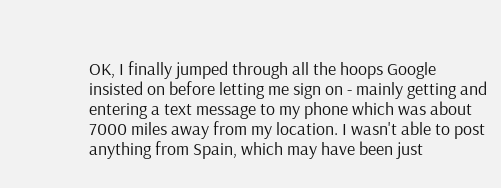OK, I finally jumped through all the hoops Google insisted on before letting me sign on - mainly getting and entering a text message to my phone which was about 7000 miles away from my location. I wasn't able to post anything from Spain, which may have been just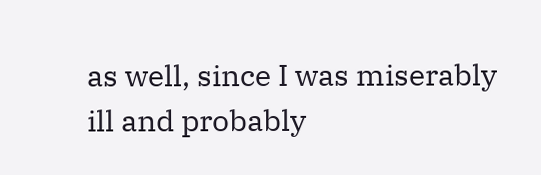as well, since I was miserably ill and probably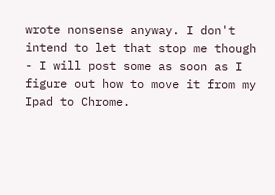wrote nonsense anyway. I don't intend to let that stop me though - I will post some as soon as I figure out how to move it from my Ipad to Chrome.